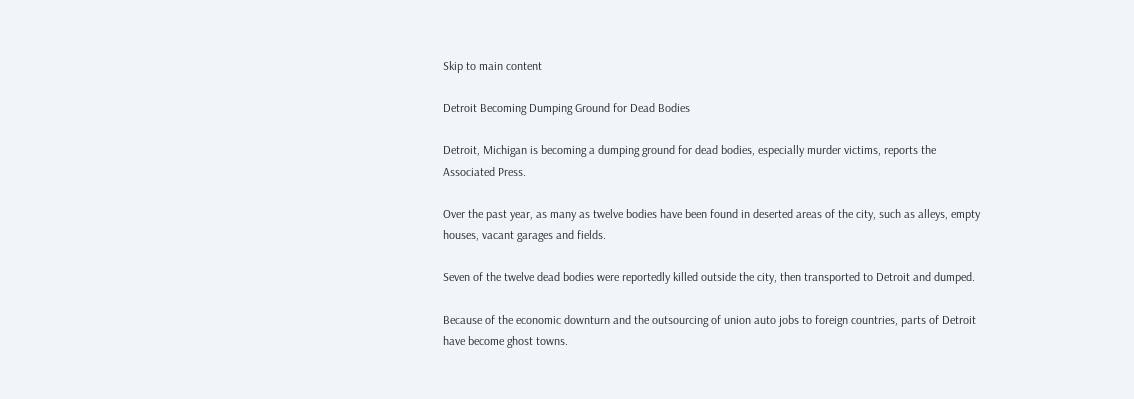Skip to main content

Detroit Becoming Dumping Ground for Dead Bodies

Detroit, Michigan is becoming a dumping ground for dead bodies, especially murder victims, reports the Associated Press.

Over the past year, as many as twelve bodies have been found in deserted areas of the city, such as alleys, empty houses, vacant garages and fields.

Seven of the twelve dead bodies were reportedly killed outside the city, then transported to Detroit and dumped.

Because of the economic downturn and the outsourcing of union auto jobs to foreign countries, parts of Detroit have become ghost towns.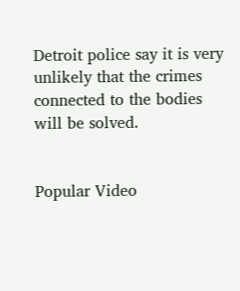Detroit police say it is very unlikely that the crimes connected to the bodies will be solved.


Popular Video